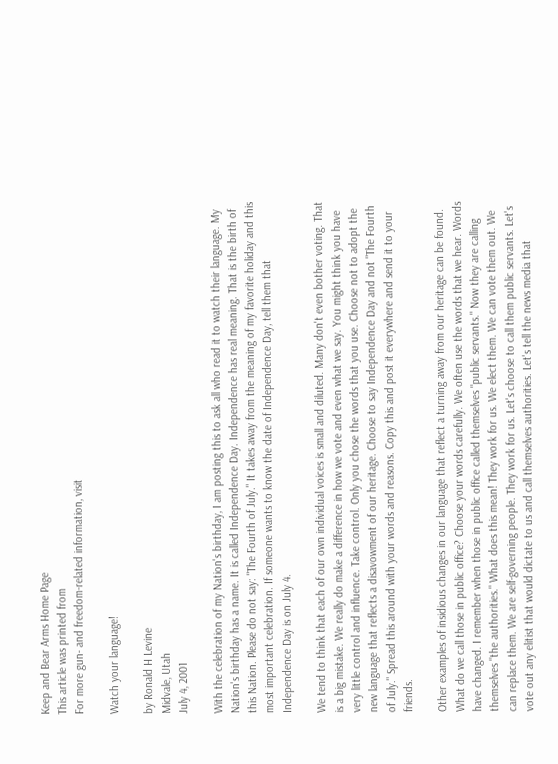Keep and Bear Arms Home Page
This article was printed from
For more gun- and freedom-related information, visit

Watch your language!

by Ronald H Levine
Midvale, Utah
July 4, 2001

With the celebration of my Nation's birthday, I am posting this to ask all who read it to watch their language. My Nation's birthday has a name. It is called Independence Day. Independence has real meaning. That is the birth of this Nation. Please do not say: "The Fourth of July." It takes away from the meaning of my favorite holiday and this most important celebration. If someone wants to know the date of Independence Day, tell them that Independence Day is on July 4.

We tend to think that each of our own individual voices is small and diluted. Many don't even bother voting. That is a big mistake. We really do make a difference in how we vote and even what we say. You might think you have very little control and influence. Take control. Only you chose the words that you use. Choose not to adopt the new language that reflects a disavowment of our heritage. Choose to say Independence Day and not "The Fourth of July." Spread this around with your words and reasons. Copy this and post it everywhere and send it to your friends.

Other examples of insidious changes in our language that reflect a turning away from our heritage can be found. What do we call those in public office? Choose your words carefully. We often use the words that we hear. Words have changed. I remember when those in public office called themselves "public servants." Now they are calling themselves "the authorities." What does this mean! They work for us. We elect them. We can vote them out. We can replace them. We are self-governing people. They work for us. Let's choose to call them public servants. Let's vote out any elitist that would dictate to us and call themselves authorities. Let's tell the news media that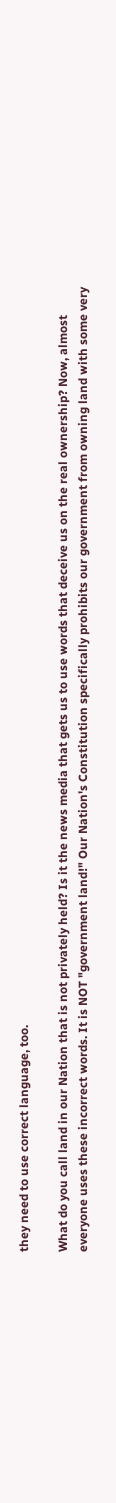they need to use correct language, too.

What do you call land in our Nation that is not privately held? Is it the news media that gets us to use words that deceive us on the real ownership? Now, almost everyone uses these incorrect words. It is NOT "government land!" Our Nation's Constitution specifically prohibits our government from owning land with some very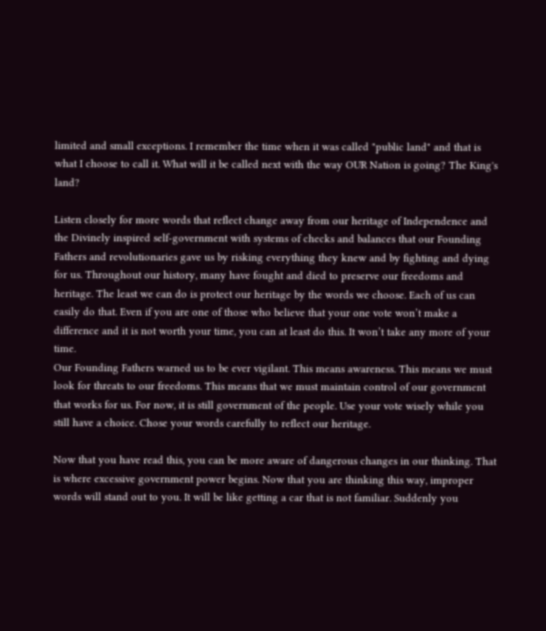limited and small exceptions. I remember the time when it was called "public land" and that is what I choose to call it. What will it be called next with the way OUR Nation is going? The King's land?

Listen closely for more words that reflect change away from our heritage of Independence and the Divinely inspired self-government with systems of checks and balances that our Founding Fathers and revolutionaries gave us by risking everything they knew and by fighting and dying for us. Throughout our history, many have fought and died to preserve our freedoms and heritage. The least we can do is protect our heritage by the words we choose. Each of us can easily do that. Even if you are one of those who believe that your one vote won’t make a difference and it is not worth your time, you can at least do this. It won’t take any more of your time.
Our Founding Fathers warned us to be ever vigilant. This means awareness. This means we must look for threats to our freedoms. This means that we must maintain control of our government that works for us. For now, it is still government of the people. Use your vote wisely while you still have a choice. Chose your words carefully to reflect our heritage.

Now that you have read this, you can be more aware of dangerous changes in our thinking. That is where excessive government power begins. Now that you are thinking this way, improper words will stand out to you. It will be like getting a car that is not familiar. Suddenly you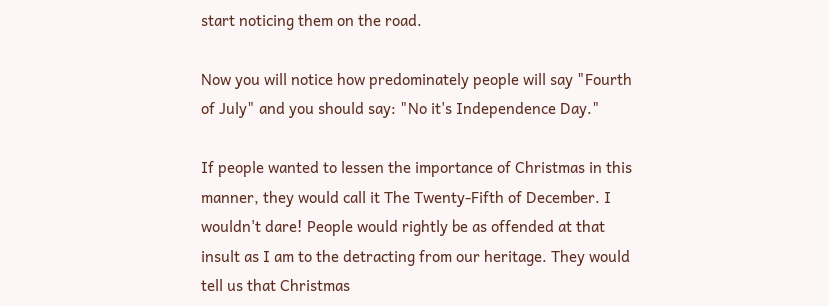start noticing them on the road.

Now you will notice how predominately people will say "Fourth of July" and you should say: "No it's Independence Day."

If people wanted to lessen the importance of Christmas in this manner, they would call it The Twenty-Fifth of December. I wouldn't dare! People would rightly be as offended at that insult as I am to the detracting from our heritage. They would tell us that Christmas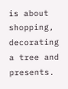is about shopping, decorating a tree and presents.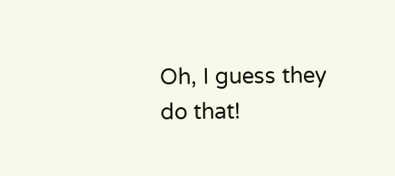Oh, I guess they do that!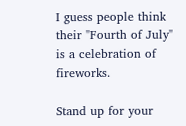I guess people think their "Fourth of July" is a celebration of fireworks.

Stand up for your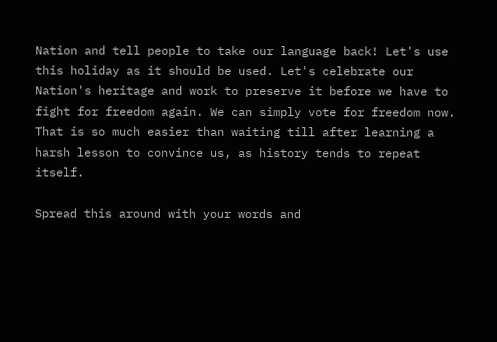Nation and tell people to take our language back! Let's use this holiday as it should be used. Let's celebrate our Nation's heritage and work to preserve it before we have to fight for freedom again. We can simply vote for freedom now. That is so much easier than waiting till after learning a harsh lesson to convince us, as history tends to repeat itself.

Spread this around with your words and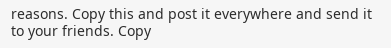reasons. Copy this and post it everywhere and send it to your friends. Copy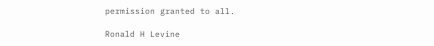permission granted to all.

Ronald H Levine